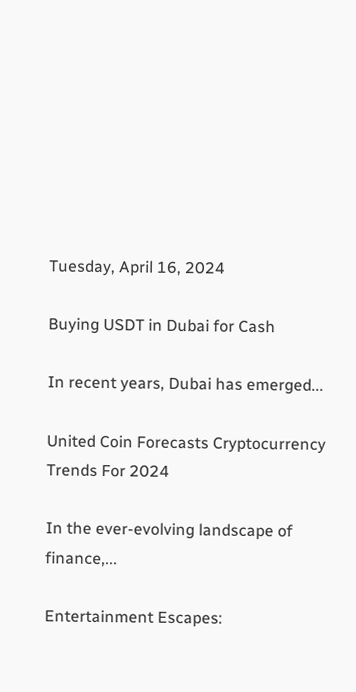Tuesday, April 16, 2024

Buying USDT in Dubai for Cash

In recent years, Dubai has emerged...

United Coin Forecasts Cryptocurrency Trends For 2024

In the ever-evolving landscape of finance,...

Entertainment Escapes: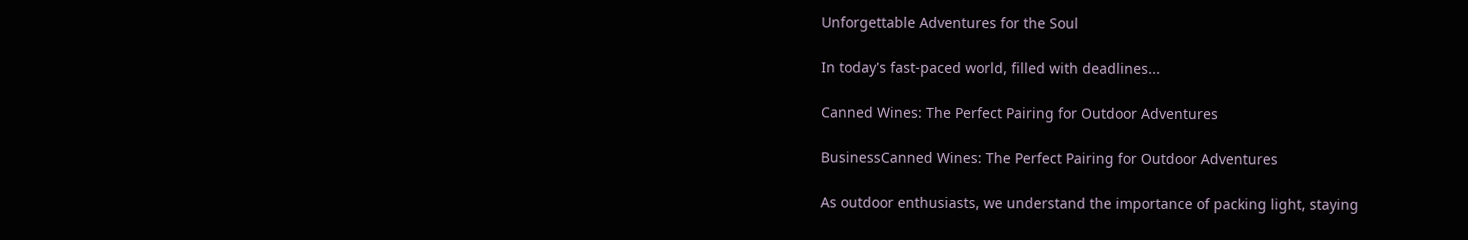Unforgettable Adventures for the Soul

In today's fast-paced world, filled with deadlines...

Canned Wines: The Perfect Pairing for Outdoor Adventures

BusinessCanned Wines: The Perfect Pairing for Outdoor Adventures

As outdoor enthusiasts, we understand the importance of packing light, staying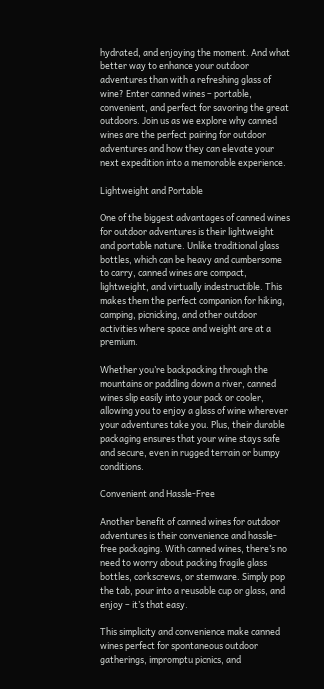hydrated, and enjoying the moment. And what better way to enhance your outdoor adventures than with a refreshing glass of wine? Enter canned wines – portable, convenient, and perfect for savoring the great outdoors. Join us as we explore why canned wines are the perfect pairing for outdoor adventures and how they can elevate your next expedition into a memorable experience.

Lightweight and Portable

One of the biggest advantages of canned wines for outdoor adventures is their lightweight and portable nature. Unlike traditional glass bottles, which can be heavy and cumbersome to carry, canned wines are compact, lightweight, and virtually indestructible. This makes them the perfect companion for hiking, camping, picnicking, and other outdoor activities where space and weight are at a premium.

Whether you’re backpacking through the mountains or paddling down a river, canned wines slip easily into your pack or cooler, allowing you to enjoy a glass of wine wherever your adventures take you. Plus, their durable packaging ensures that your wine stays safe and secure, even in rugged terrain or bumpy conditions.

Convenient and Hassle-Free

Another benefit of canned wines for outdoor adventures is their convenience and hassle-free packaging. With canned wines, there’s no need to worry about packing fragile glass bottles, corkscrews, or stemware. Simply pop the tab, pour into a reusable cup or glass, and enjoy – it’s that easy.

This simplicity and convenience make canned wines perfect for spontaneous outdoor gatherings, impromptu picnics, and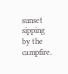sunset sipping by the campfire.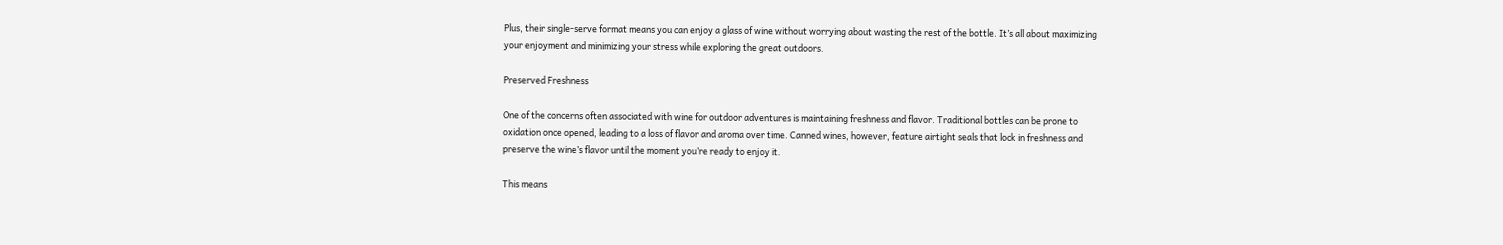Plus, their single-serve format means you can enjoy a glass of wine without worrying about wasting the rest of the bottle. It’s all about maximizing your enjoyment and minimizing your stress while exploring the great outdoors.

Preserved Freshness

One of the concerns often associated with wine for outdoor adventures is maintaining freshness and flavor. Traditional bottles can be prone to oxidation once opened, leading to a loss of flavor and aroma over time. Canned wines, however, feature airtight seals that lock in freshness and preserve the wine’s flavor until the moment you’re ready to enjoy it.

This means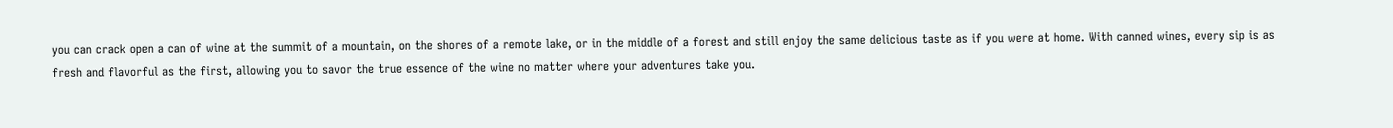you can crack open a can of wine at the summit of a mountain, on the shores of a remote lake, or in the middle of a forest and still enjoy the same delicious taste as if you were at home. With canned wines, every sip is as fresh and flavorful as the first, allowing you to savor the true essence of the wine no matter where your adventures take you.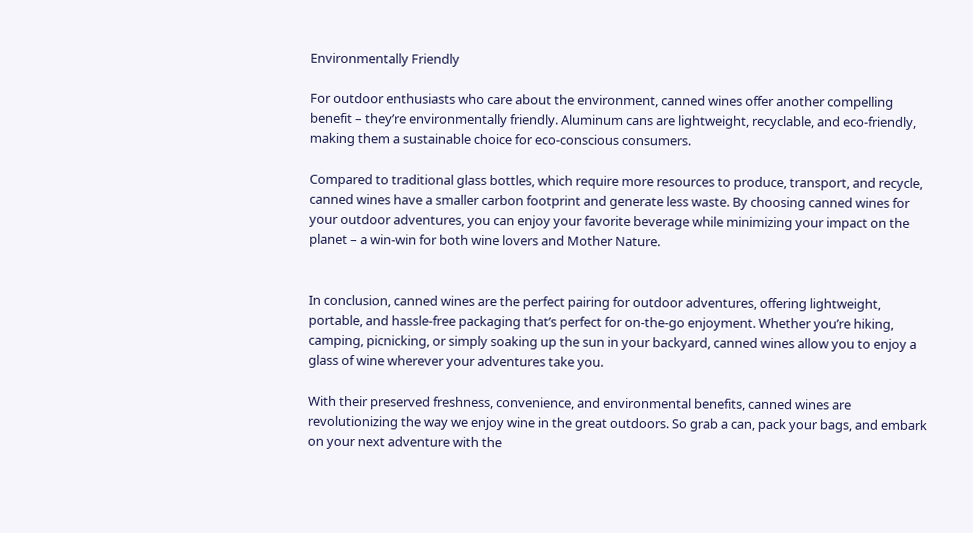Environmentally Friendly

For outdoor enthusiasts who care about the environment, canned wines offer another compelling benefit – they’re environmentally friendly. Aluminum cans are lightweight, recyclable, and eco-friendly, making them a sustainable choice for eco-conscious consumers.

Compared to traditional glass bottles, which require more resources to produce, transport, and recycle, canned wines have a smaller carbon footprint and generate less waste. By choosing canned wines for your outdoor adventures, you can enjoy your favorite beverage while minimizing your impact on the planet – a win-win for both wine lovers and Mother Nature.


In conclusion, canned wines are the perfect pairing for outdoor adventures, offering lightweight, portable, and hassle-free packaging that’s perfect for on-the-go enjoyment. Whether you’re hiking, camping, picnicking, or simply soaking up the sun in your backyard, canned wines allow you to enjoy a glass of wine wherever your adventures take you.

With their preserved freshness, convenience, and environmental benefits, canned wines are revolutionizing the way we enjoy wine in the great outdoors. So grab a can, pack your bags, and embark on your next adventure with the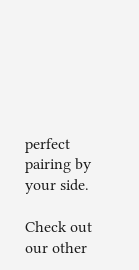perfect pairing by your side.

Check out our other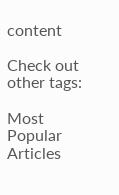content

Check out other tags:

Most Popular Articles